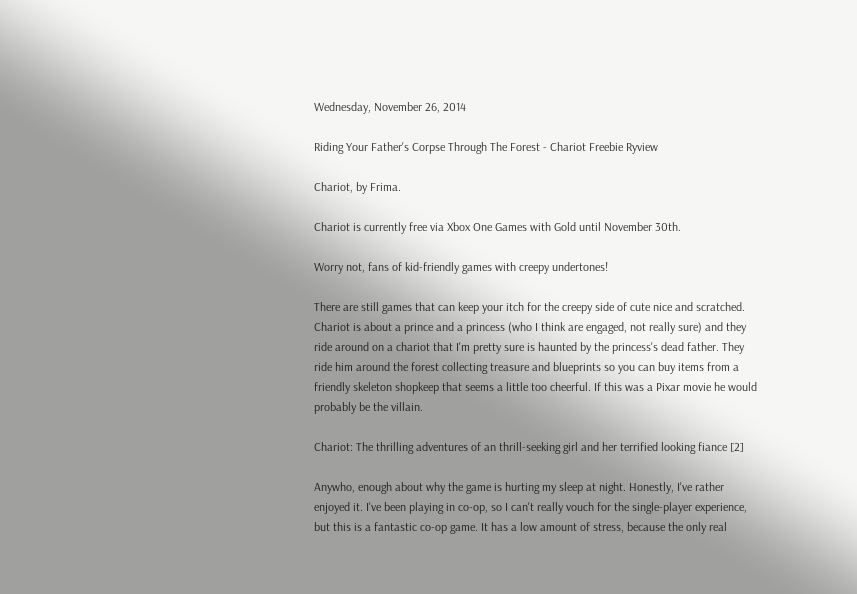Wednesday, November 26, 2014

Riding Your Father's Corpse Through The Forest - Chariot Freebie Ryview

Chariot, by Frima.

Chariot is currently free via Xbox One Games with Gold until November 30th.

Worry not, fans of kid-friendly games with creepy undertones!

There are still games that can keep your itch for the creepy side of cute nice and scratched. Chariot is about a prince and a princess (who I think are engaged, not really sure) and they ride around on a chariot that I'm pretty sure is haunted by the princess's dead father. They ride him around the forest collecting treasure and blueprints so you can buy items from a friendly skeleton shopkeep that seems a little too cheerful. If this was a Pixar movie he would probably be the villain.

Chariot: The thrilling adventures of an thrill-seeking girl and her terrified looking fiance [2]

Anywho, enough about why the game is hurting my sleep at night. Honestly, I've rather enjoyed it. I've been playing in co-op, so I can't really vouch for the single-player experience, but this is a fantastic co-op game. It has a low amount of stress, because the only real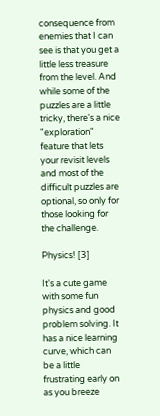consequence from enemies that I can see is that you get a little less treasure from the level. And while some of the puzzles are a little tricky, there's a nice "exploration" feature that lets your revisit levels and most of the difficult puzzles are optional, so only for those looking for the challenge.

Physics! [3]

It's a cute game with some fun physics and good problem solving. It has a nice learning curve, which can be a little frustrating early on as you breeze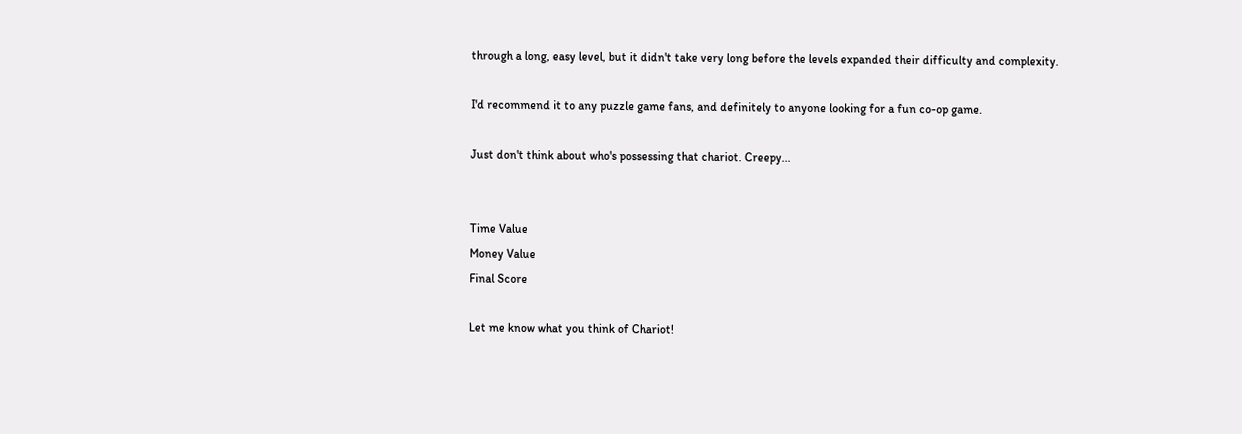through a long, easy level, but it didn't take very long before the levels expanded their difficulty and complexity.

I'd recommend it to any puzzle game fans, and definitely to anyone looking for a fun co-op game.

Just don't think about who's possessing that chariot. Creepy...


Time Value
Money Value
Final Score

Let me know what you think of Chariot!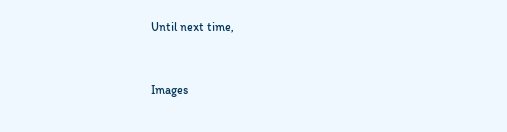Until next time,


Images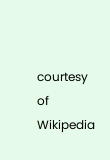courtesy of Wikipedia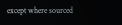except where sourced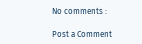No comments :

Post a Comment